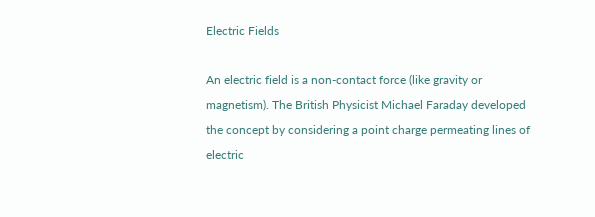Electric Fields

An electric field is a non-contact force (like gravity or magnetism). The British Physicist Michael Faraday developed the concept by considering a point charge permeating lines of electric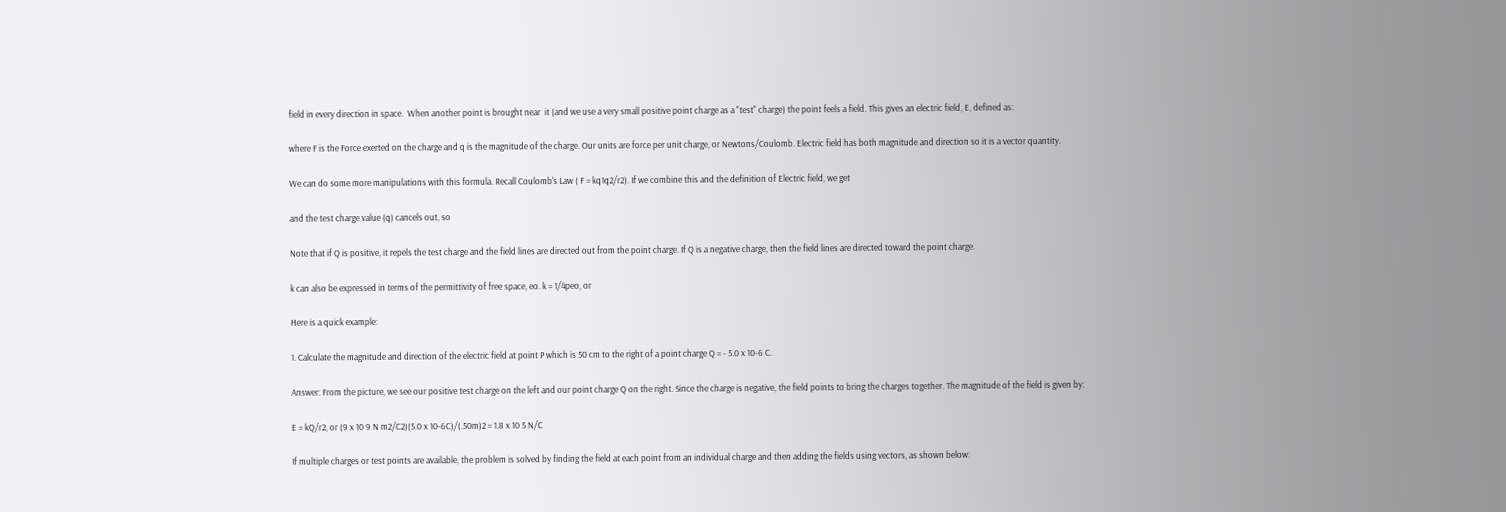field in every direction in space.  When another point is brought near  it (and we use a very small positive point charge as a "test" charge) the point feels a field. This gives an electric field, E, defined as:

where F is the Force exerted on the charge and q is the magnitude of the charge. Our units are force per unit charge, or Newtons/Coulomb. Electric field has both magnitude and direction so it is a vector quantity.

We can do some more manipulations with this formula. Recall Coulomb's Law ( F = kq1q2/r2). If we combine this and the definition of Electric field, we get

and the test charge value (q) cancels out, so

Note that if Q is positive, it repels the test charge and the field lines are directed out from the point charge. If Q is a negative charge, then the field lines are directed toward the point charge.

k can also be expressed in terms of the permittivity of free space, eo. k = 1/4peo, or

Here is a quick example:

1. Calculate the magnitude and direction of the electric field at point P which is 50 cm to the right of a point charge Q = - 5.0 x 10-6 C.

Answer: From the picture, we see our positive test charge on the left and our point charge Q on the right. Since the charge is negative, the field points to bring the charges together. The magnitude of the field is given by:

E = kQ/r2, or (9 x 10 9 N m2/C2)(5.0 x 10-6C)/(.50m)2 = 1.8 x 10 5 N/C

If multiple charges or test points are available, the problem is solved by finding the field at each point from an individual charge and then adding the fields using vectors, as shown below: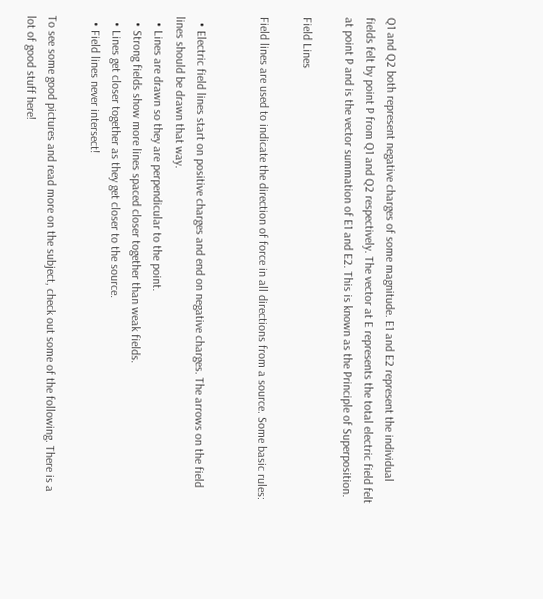Q1 and Q2 both represent negative charges of some magnitude. E1 and E2 represent the individual fields felt by point P from Q1 and Q2 respectively. The vector at E represents the total electric field felt at point P and is the vector summation of E1 and E2. This is known as the Principle of Superposition.

Field Lines

Field lines are used to indicate the direction of force in all directions from a source. Some basic rules:


  • Electric field lines start on positive charges and end on negative charges. The arrows on the field lines should be drawn that way.
  • Lines are drawn so they are perpendicular to the point.
  • Strong fields show more lines spaced closer together than weak fields.
  • Lines get closer together as they get closer to the source.
  • Field lines never intersect!

To see some good pictures and read more on the subject, check out some of the following. There is a lot of good stuff here!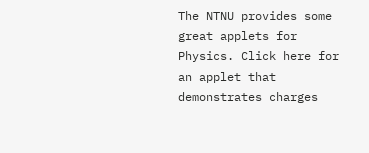The NTNU provides some great applets for Physics. Click here for an applet that demonstrates charges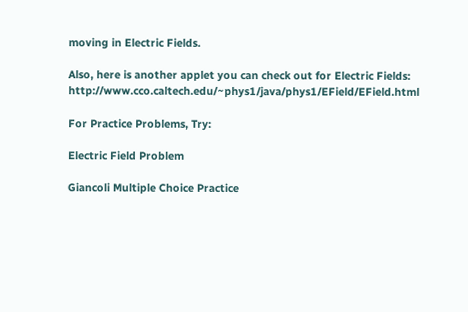moving in Electric Fields.

Also, here is another applet you can check out for Electric Fields: http://www.cco.caltech.edu/~phys1/java/phys1/EField/EField.html

For Practice Problems, Try:

Electric Field Problem

Giancoli Multiple Choice Practice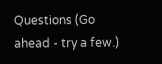Questions (Go ahead - try a few.)